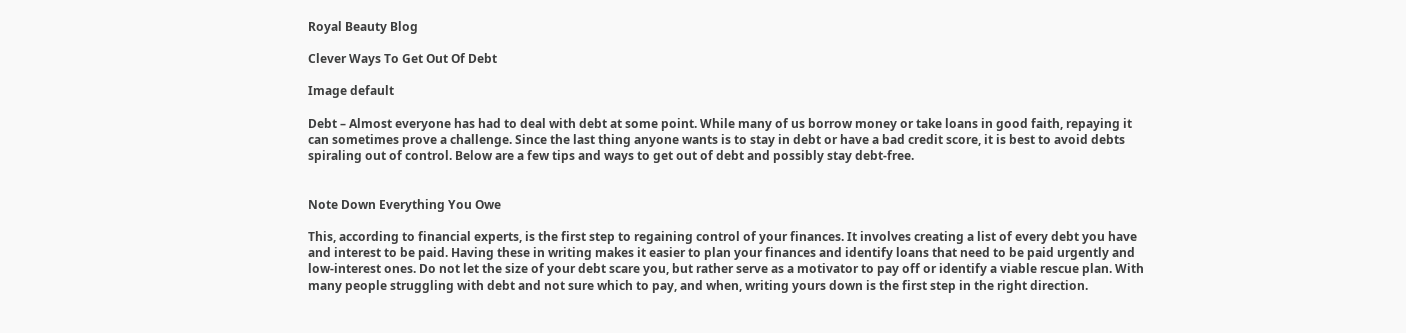Royal Beauty Blog

Clever Ways To Get Out Of Debt

Image default

Debt – Almost everyone has had to deal with debt at some point. While many of us borrow money or take loans in good faith, repaying it can sometimes prove a challenge. Since the last thing anyone wants is to stay in debt or have a bad credit score, it is best to avoid debts spiraling out of control. Below are a few tips and ways to get out of debt and possibly stay debt-free.


Note Down Everything You Owe

This, according to financial experts, is the first step to regaining control of your finances. It involves creating a list of every debt you have and interest to be paid. Having these in writing makes it easier to plan your finances and identify loans that need to be paid urgently and low-interest ones. Do not let the size of your debt scare you, but rather serve as a motivator to pay off or identify a viable rescue plan. With many people struggling with debt and not sure which to pay, and when, writing yours down is the first step in the right direction.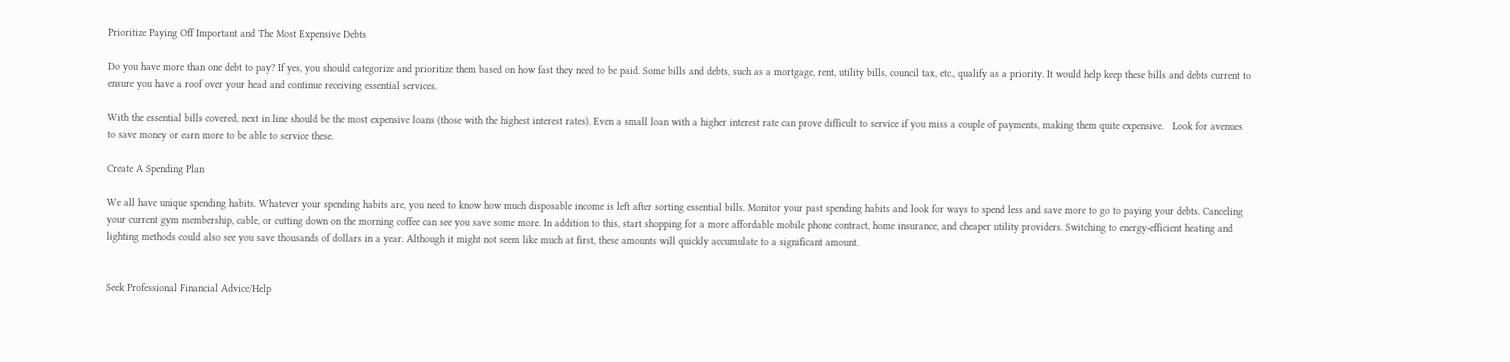Prioritize Paying Off Important and The Most Expensive Debts

Do you have more than one debt to pay? If yes, you should categorize and prioritize them based on how fast they need to be paid. Some bills and debts, such as a mortgage, rent, utility bills, council tax, etc., qualify as a priority. It would help keep these bills and debts current to ensure you have a roof over your head and continue receiving essential services.

With the essential bills covered, next in line should be the most expensive loans (those with the highest interest rates). Even a small loan with a higher interest rate can prove difficult to service if you miss a couple of payments, making them quite expensive.   Look for avenues to save money or earn more to be able to service these.

Create A Spending Plan

We all have unique spending habits. Whatever your spending habits are, you need to know how much disposable income is left after sorting essential bills. Monitor your past spending habits and look for ways to spend less and save more to go to paying your debts. Canceling your current gym membership, cable, or cutting down on the morning coffee can see you save some more. In addition to this, start shopping for a more affordable mobile phone contract, home insurance, and cheaper utility providers. Switching to energy-efficient heating and lighting methods could also see you save thousands of dollars in a year. Although it might not seem like much at first, these amounts will quickly accumulate to a significant amount.


Seek Professional Financial Advice/Help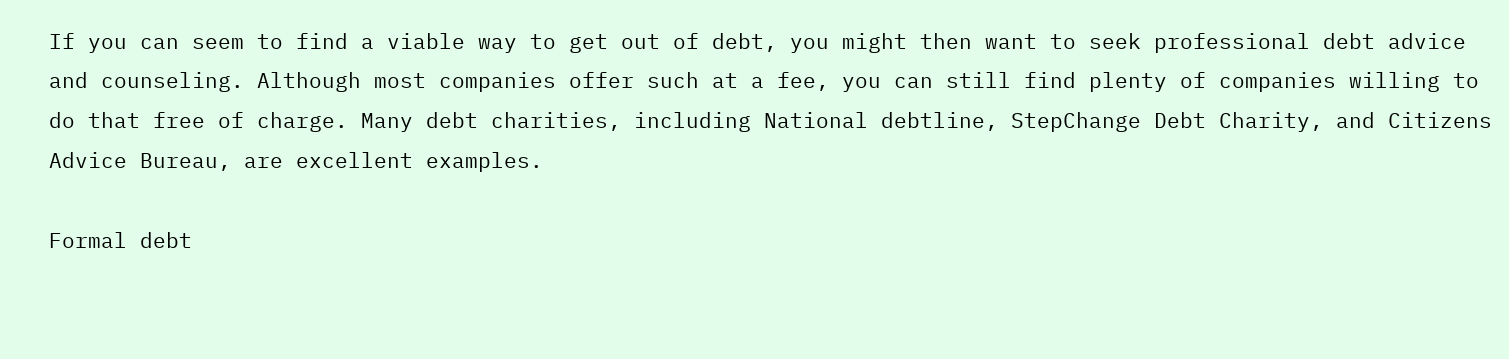If you can seem to find a viable way to get out of debt, you might then want to seek professional debt advice and counseling. Although most companies offer such at a fee, you can still find plenty of companies willing to do that free of charge. Many debt charities, including National debtline, StepChange Debt Charity, and Citizens Advice Bureau, are excellent examples.

Formal debt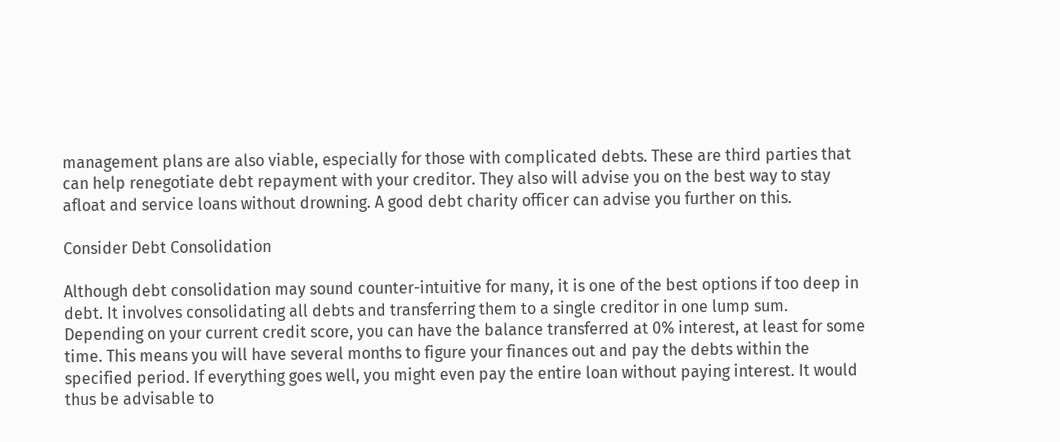management plans are also viable, especially for those with complicated debts. These are third parties that can help renegotiate debt repayment with your creditor. They also will advise you on the best way to stay afloat and service loans without drowning. A good debt charity officer can advise you further on this.

Consider Debt Consolidation

Although debt consolidation may sound counter-intuitive for many, it is one of the best options if too deep in debt. It involves consolidating all debts and transferring them to a single creditor in one lump sum. Depending on your current credit score, you can have the balance transferred at 0% interest, at least for some time. This means you will have several months to figure your finances out and pay the debts within the specified period. If everything goes well, you might even pay the entire loan without paying interest. It would thus be advisable to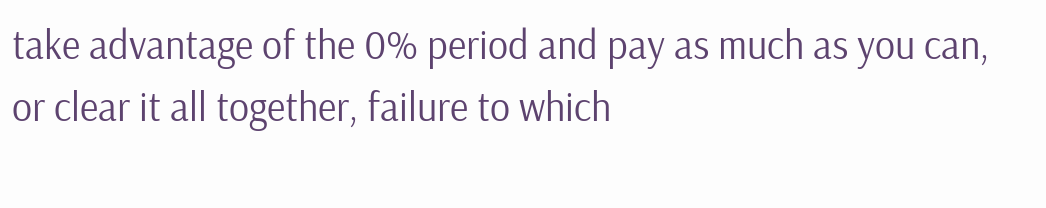take advantage of the 0% period and pay as much as you can, or clear it all together, failure to which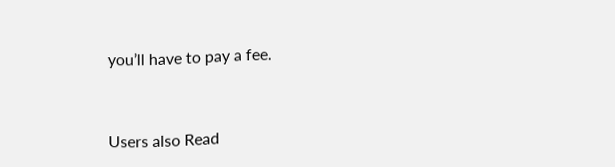you’ll have to pay a fee.


Users also Read